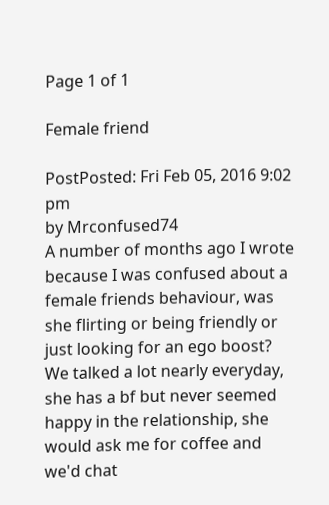Page 1 of 1

Female friend

PostPosted: Fri Feb 05, 2016 9:02 pm
by Mrconfused74
A number of months ago I wrote because I was confused about a female friends behaviour, was she flirting or being friendly or just looking for an ego boost?
We talked a lot nearly everyday, she has a bf but never seemed happy in the relationship, she would ask me for coffee and we'd chat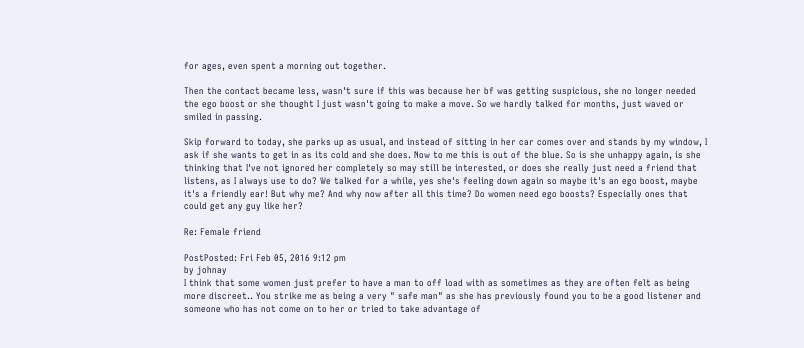for ages, even spent a morning out together.

Then the contact became less, wasn't sure if this was because her bf was getting suspicious, she no longer needed the ego boost or she thought I just wasn't going to make a move. So we hardly talked for months, just waved or smiled in passing.

Skip forward to today, she parks up as usual, and instead of sitting in her car comes over and stands by my window, I ask if she wants to get in as its cold and she does. Now to me this is out of the blue. So is she unhappy again, is she thinking that I've not ignored her completely so may still be interested, or does she really just need a friend that listens, as I always use to do? We talked for a while, yes she's feeling down again so maybe it's an ego boost, maybe it's a friendly ear! But why me? And why now after all this time? Do women need ego boosts? Especially ones that could get any guy like her?

Re: Female friend

PostPosted: Fri Feb 05, 2016 9:12 pm
by johnay
I think that some women just prefer to have a man to off load with as sometimes as they are often felt as being more discreet.. You strike me as being a very " safe man" as she has previously found you to be a good listener and someone who has not come on to her or tried to take advantage of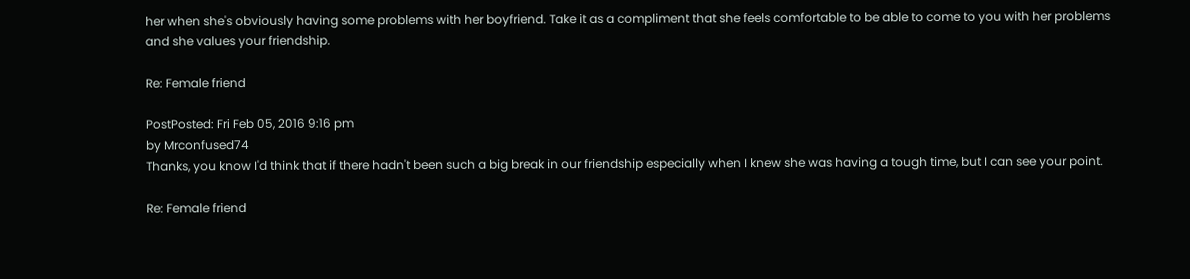her when she's obviously having some problems with her boyfriend. Take it as a compliment that she feels comfortable to be able to come to you with her problems and she values your friendship.

Re: Female friend

PostPosted: Fri Feb 05, 2016 9:16 pm
by Mrconfused74
Thanks, you know I'd think that if there hadn't been such a big break in our friendship especially when I knew she was having a tough time, but I can see your point.

Re: Female friend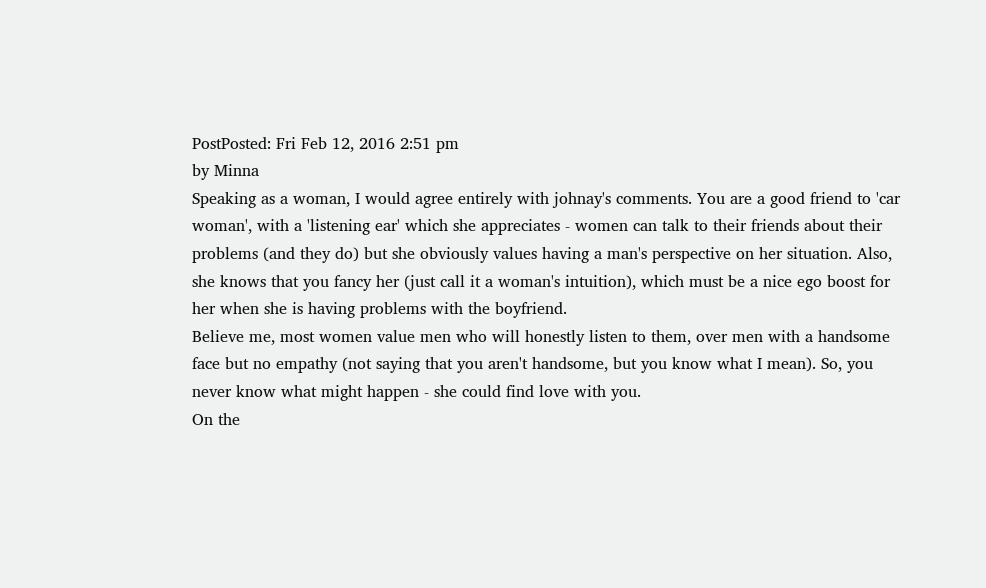PostPosted: Fri Feb 12, 2016 2:51 pm
by Minna
Speaking as a woman, I would agree entirely with johnay's comments. You are a good friend to 'car woman', with a 'listening ear' which she appreciates - women can talk to their friends about their problems (and they do) but she obviously values having a man's perspective on her situation. Also, she knows that you fancy her (just call it a woman's intuition), which must be a nice ego boost for her when she is having problems with the boyfriend.
Believe me, most women value men who will honestly listen to them, over men with a handsome face but no empathy (not saying that you aren't handsome, but you know what I mean). So, you never know what might happen - she could find love with you.
On the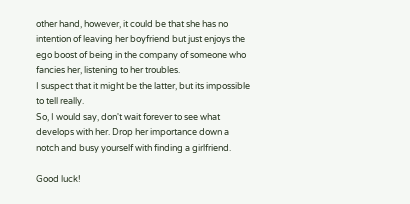other hand, however, it could be that she has no intention of leaving her boyfriend but just enjoys the ego boost of being in the company of someone who fancies her, listening to her troubles.
I suspect that it might be the latter, but its impossible to tell really.
So, I would say, don't wait forever to see what develops with her. Drop her importance down a notch and busy yourself with finding a girlfriend.

Good luck!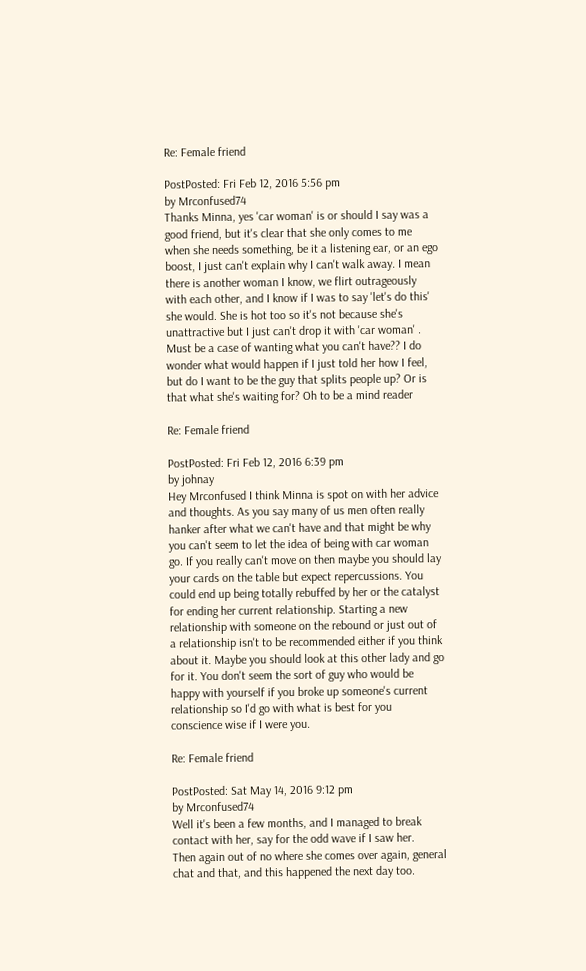Re: Female friend

PostPosted: Fri Feb 12, 2016 5:56 pm
by Mrconfused74
Thanks Minna, yes 'car woman' is or should I say was a good friend, but it's clear that she only comes to me when she needs something, be it a listening ear, or an ego boost, I just can't explain why I can't walk away. I mean there is another woman I know, we flirt outrageously with each other, and I know if I was to say 'let's do this' she would. She is hot too so it's not because she's unattractive but I just can't drop it with 'car woman' . Must be a case of wanting what you can't have?? I do wonder what would happen if I just told her how I feel, but do I want to be the guy that splits people up? Or is that what she's waiting for? Oh to be a mind reader

Re: Female friend

PostPosted: Fri Feb 12, 2016 6:39 pm
by johnay
Hey Mrconfused I think Minna is spot on with her advice and thoughts. As you say many of us men often really hanker after what we can't have and that might be why you can't seem to let the idea of being with car woman go. If you really can't move on then maybe you should lay your cards on the table but expect repercussions. You could end up being totally rebuffed by her or the catalyst for ending her current relationship. Starting a new relationship with someone on the rebound or just out of a relationship isn't to be recommended either if you think about it. Maybe you should look at this other lady and go for it. You don't seem the sort of guy who would be happy with yourself if you broke up someone's current relationship so I'd go with what is best for you conscience wise if I were you.

Re: Female friend

PostPosted: Sat May 14, 2016 9:12 pm
by Mrconfused74
Well it's been a few months, and I managed to break contact with her, say for the odd wave if I saw her.
Then again out of no where she comes over again, general chat and that, and this happened the next day too.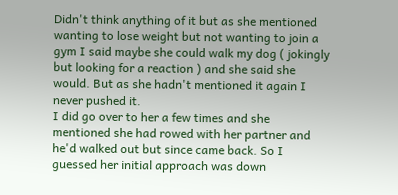Didn't think anything of it but as she mentioned wanting to lose weight but not wanting to join a gym I said maybe she could walk my dog ( jokingly but looking for a reaction ) and she said she would. But as she hadn't mentioned it again I never pushed it.
I did go over to her a few times and she mentioned she had rowed with her partner and he'd walked out but since came back. So I guessed her initial approach was down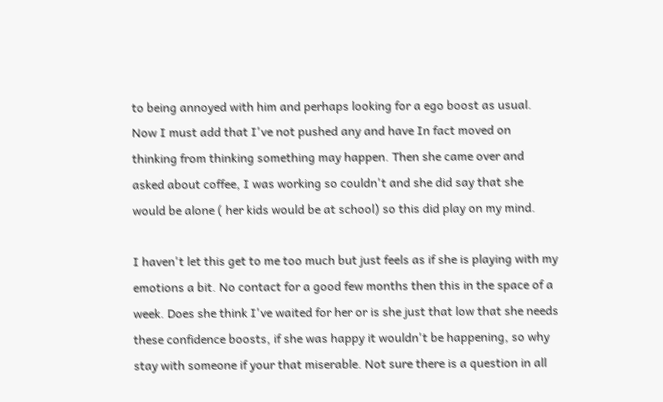to being annoyed with him and perhaps looking for a ego boost as usual. Now I must add that I've not pushed any and have In fact moved on thinking from thinking something may happen. Then she came over and asked about coffee, I was working so couldn't and she did say that she would be alone ( her kids would be at school) so this did play on my mind.

I haven't let this get to me too much but just feels as if she is playing with my emotions a bit. No contact for a good few months then this in the space of a week. Does she think I've waited for her or is she just that low that she needs these confidence boosts, if she was happy it wouldn't be happening, so why stay with someone if your that miserable. Not sure there is a question in all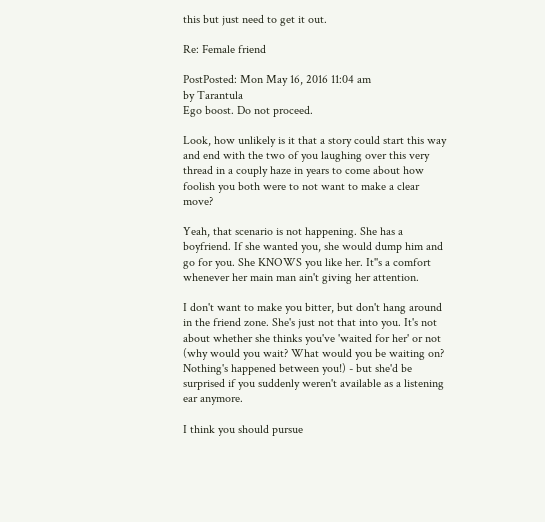this but just need to get it out.

Re: Female friend

PostPosted: Mon May 16, 2016 11:04 am
by Tarantula
Ego boost. Do not proceed.

Look, how unlikely is it that a story could start this way and end with the two of you laughing over this very thread in a couply haze in years to come about how foolish you both were to not want to make a clear move?

Yeah, that scenario is not happening. She has a boyfriend. If she wanted you, she would dump him and go for you. She KNOWS you like her. It''s a comfort whenever her main man ain't giving her attention.

I don't want to make you bitter, but don't hang around in the friend zone. She's just not that into you. It's not about whether she thinks you've 'waited for her' or not (why would you wait? What would you be waiting on? Nothing's happened between you!) - but she'd be surprised if you suddenly weren't available as a listening ear anymore.

I think you should pursue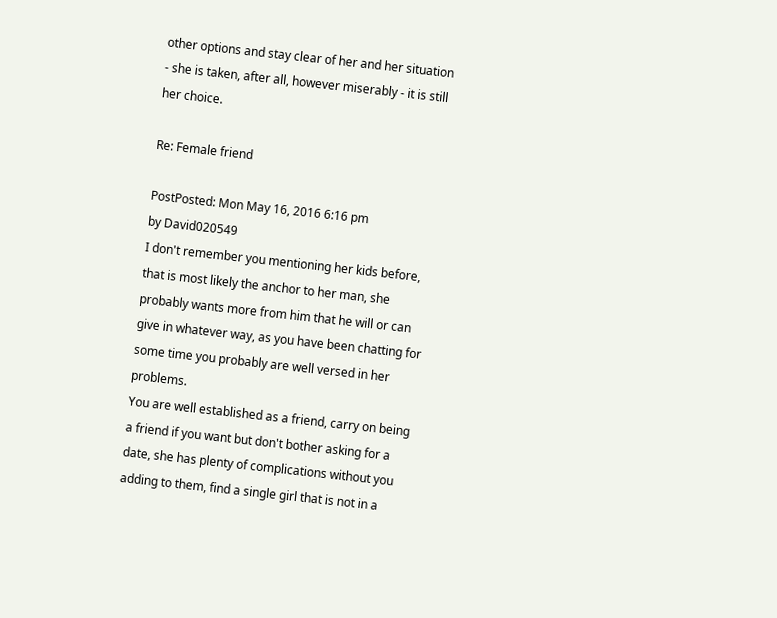other options and stay clear of her and her situation - she is taken, after all, however miserably - it is still her choice.

Re: Female friend

PostPosted: Mon May 16, 2016 6:16 pm
by David020549
I don't remember you mentioning her kids before, that is most likely the anchor to her man, she probably wants more from him that he will or can give in whatever way, as you have been chatting for some time you probably are well versed in her problems.
You are well established as a friend, carry on being a friend if you want but don't bother asking for a date, she has plenty of complications without you adding to them, find a single girl that is not in a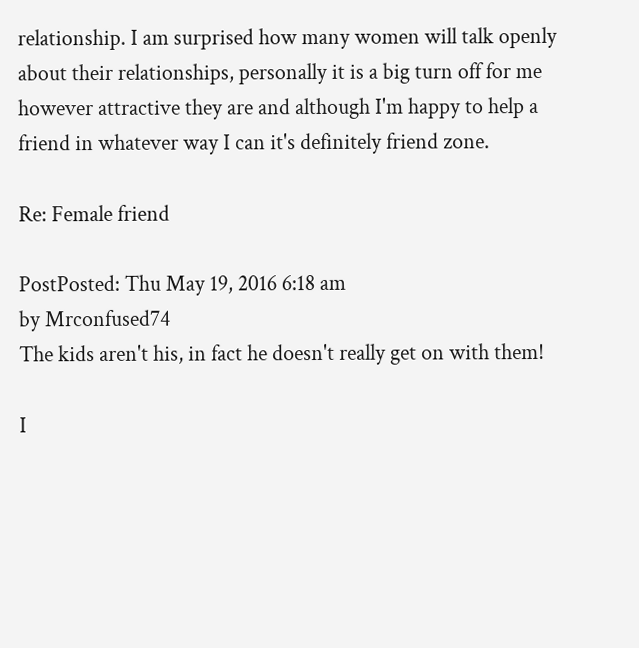relationship. I am surprised how many women will talk openly about their relationships, personally it is a big turn off for me however attractive they are and although I'm happy to help a friend in whatever way I can it's definitely friend zone.

Re: Female friend

PostPosted: Thu May 19, 2016 6:18 am
by Mrconfused74
The kids aren't his, in fact he doesn't really get on with them!

I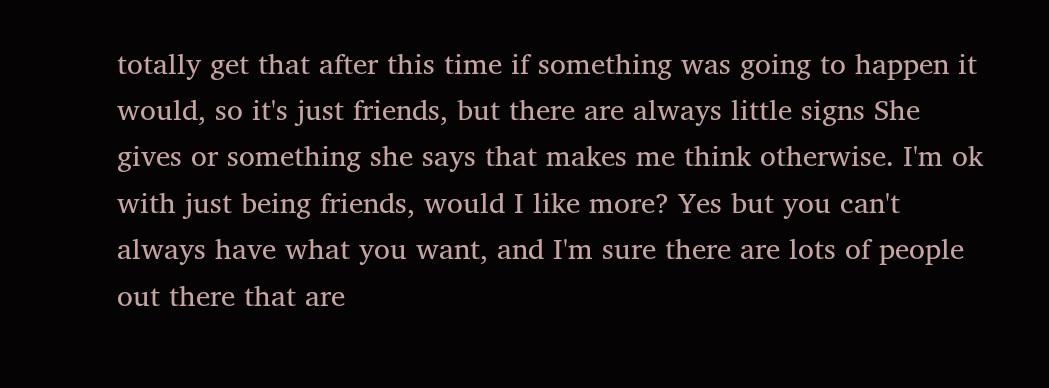totally get that after this time if something was going to happen it would, so it's just friends, but there are always little signs She gives or something she says that makes me think otherwise. I'm ok with just being friends, would I like more? Yes but you can't always have what you want, and I'm sure there are lots of people out there that are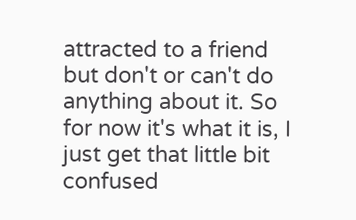attracted to a friend but don't or can't do anything about it. So for now it's what it is, I just get that little bit confused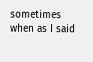sometimes when as I said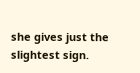she gives just the slightest sign.